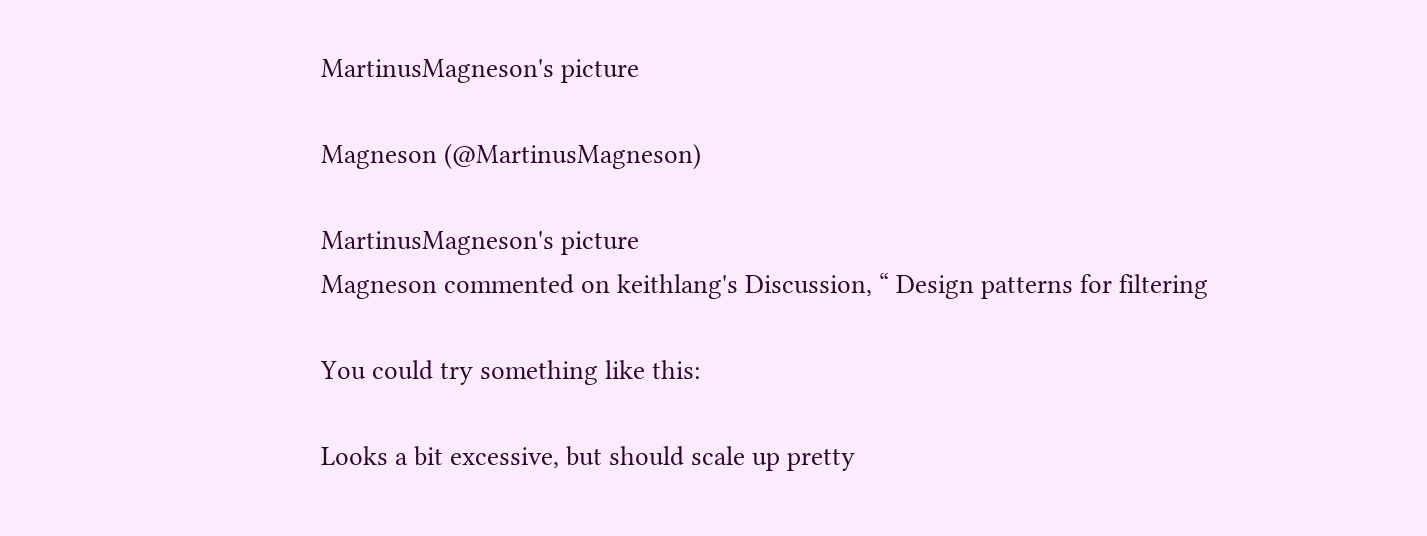MartinusMagneson's picture

Magneson (@MartinusMagneson)

MartinusMagneson's picture
Magneson commented on keithlang's Discussion, “ Design patterns for filtering

You could try something like this:

Looks a bit excessive, but should scale up pretty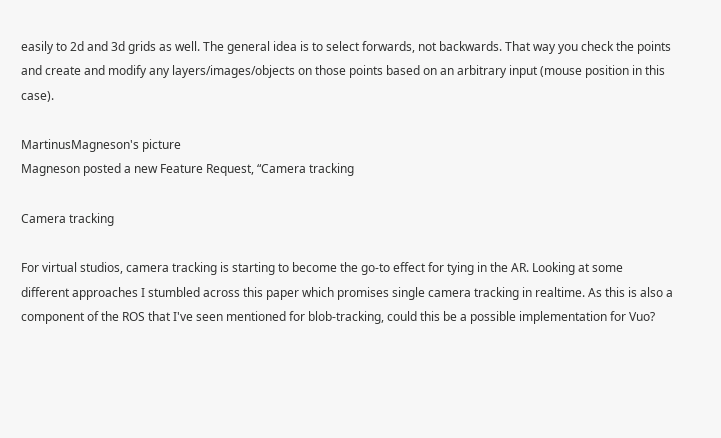easily to 2d and 3d grids as well. The general idea is to select forwards, not backwards. That way you check the points and create and modify any layers/images/objects on those points based on an arbitrary input (mouse position in this case).

MartinusMagneson's picture
Magneson posted a new Feature Request, “Camera tracking

Camera tracking

For virtual studios, camera tracking is starting to become the go-to effect for tying in the AR. Looking at some different approaches I stumbled across this paper which promises single camera tracking in realtime. As this is also a component of the ROS that I've seen mentioned for blob-tracking, could this be a possible implementation for Vuo?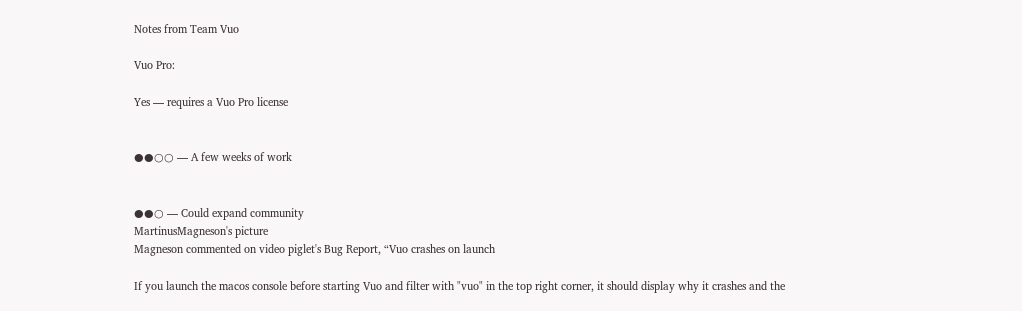Notes from Team Vuo

Vuo Pro:

Yes — requires a Vuo Pro license


●●○○ — A few weeks of work


●●○ — Could expand community
MartinusMagneson's picture
Magneson commented on video piglet's Bug Report, “Vuo crashes on launch

If you launch the macos console before starting Vuo and filter with "vuo" in the top right corner, it should display why it crashes and the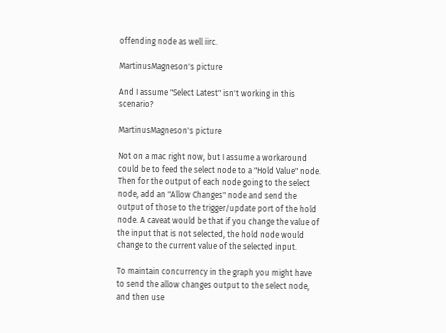offending node as well iirc.

MartinusMagneson's picture

And I assume "Select Latest" isn't working in this scenario?

MartinusMagneson's picture

Not on a mac right now, but I assume a workaround could be to feed the select node to a "Hold Value" node. Then for the output of each node going to the select node, add an "Allow Changes" node and send the output of those to the trigger/update port of the hold node. A caveat would be that if you change the value of the input that is not selected, the hold node would change to the current value of the selected input.

To maintain concurrency in the graph you might have to send the allow changes output to the select node, and then use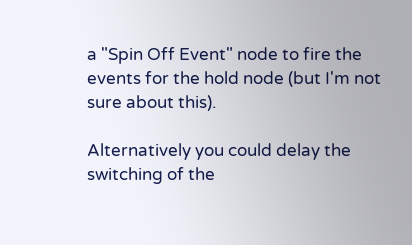a "Spin Off Event" node to fire the events for the hold node (but I'm not sure about this).

Alternatively you could delay the switching of the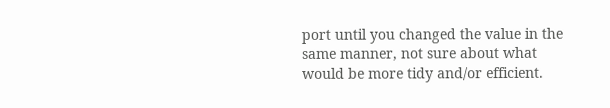port until you changed the value in the same manner, not sure about what would be more tidy and/or efficient.